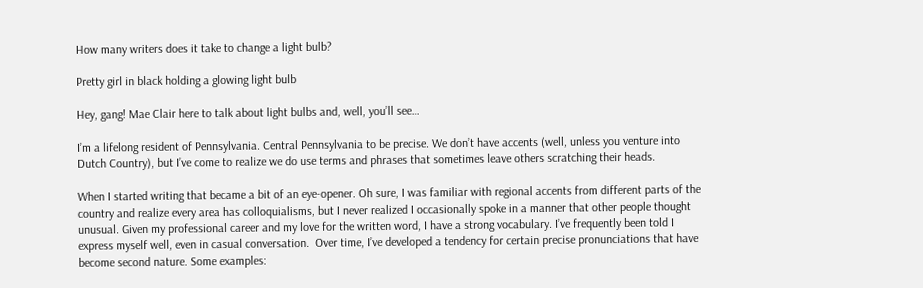How many writers does it take to change a light bulb?

Pretty girl in black holding a glowing light bulb

Hey, gang! Mae Clair here to talk about light bulbs and, well, you’ll see…

I’m a lifelong resident of Pennsylvania. Central Pennsylvania to be precise. We don’t have accents (well, unless you venture into Dutch Country), but I’ve come to realize we do use terms and phrases that sometimes leave others scratching their heads.

When I started writing that became a bit of an eye-opener. Oh sure, I was familiar with regional accents from different parts of the country and realize every area has colloquialisms, but I never realized I occasionally spoke in a manner that other people thought unusual. Given my professional career and my love for the written word, I have a strong vocabulary. I’ve frequently been told I express myself well, even in casual conversation.  Over time, I’ve developed a tendency for certain precise pronunciations that have become second nature. Some examples: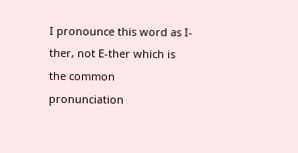I pronounce this word as I-ther, not E-ther which is the common pronunciation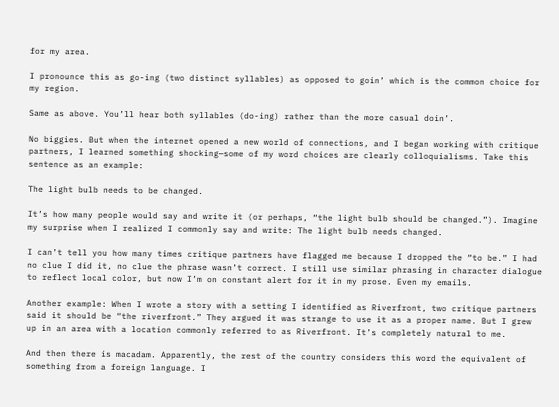for my area.

I pronounce this as go-ing (two distinct syllables) as opposed to goin’ which is the common choice for my region.

Same as above. You’ll hear both syllables (do-ing) rather than the more casual doin’.

No biggies. But when the internet opened a new world of connections, and I began working with critique partners, I learned something shocking—some of my word choices are clearly colloquialisms. Take this sentence as an example:

The light bulb needs to be changed.

It’s how many people would say and write it (or perhaps, “the light bulb should be changed.”). Imagine my surprise when I realized I commonly say and write: The light bulb needs changed.

I can’t tell you how many times critique partners have flagged me because I dropped the “to be.” I had no clue I did it, no clue the phrase wasn’t correct. I still use similar phrasing in character dialogue to reflect local color, but now I’m on constant alert for it in my prose. Even my emails.

Another example: When I wrote a story with a setting I identified as Riverfront, two critique partners said it should be “the riverfront.” They argued it was strange to use it as a proper name. But I grew up in an area with a location commonly referred to as Riverfront. It’s completely natural to me.

And then there is macadam. Apparently, the rest of the country considers this word the equivalent of something from a foreign language. I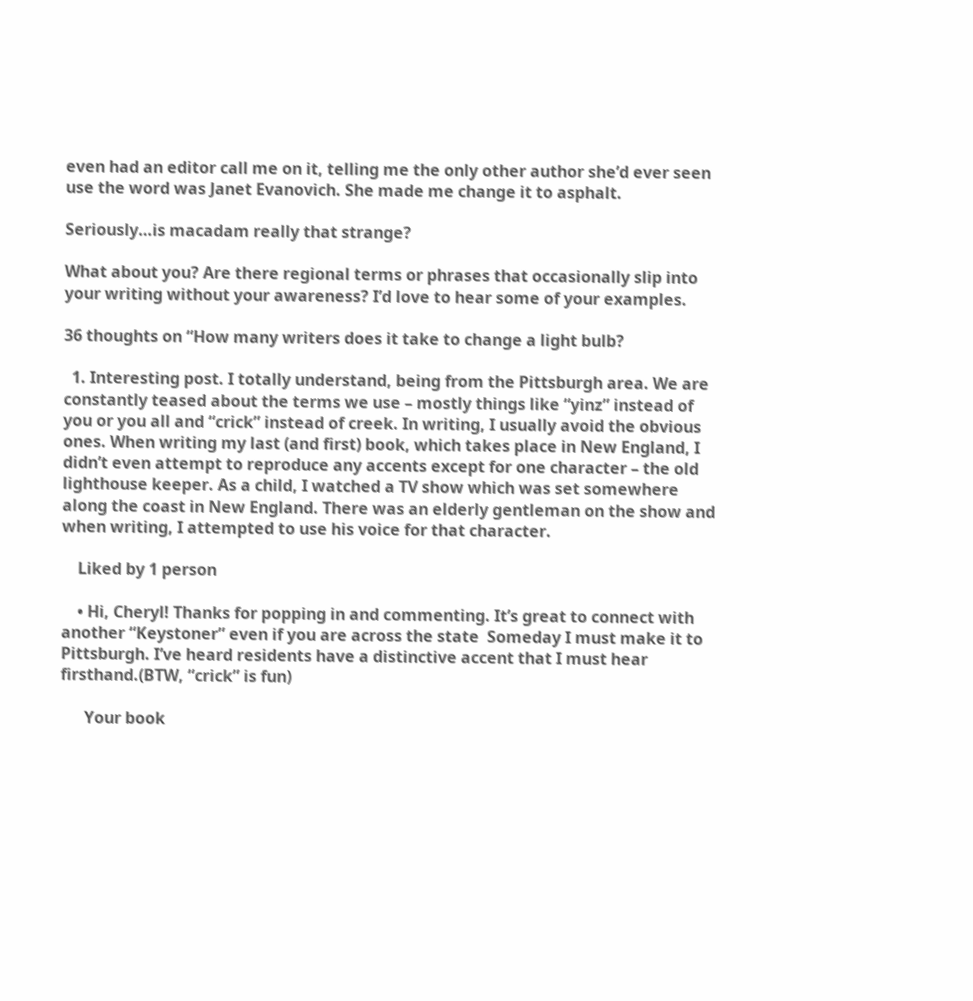even had an editor call me on it, telling me the only other author she’d ever seen use the word was Janet Evanovich. She made me change it to asphalt.

Seriously…is macadam really that strange?

What about you? Are there regional terms or phrases that occasionally slip into your writing without your awareness? I’d love to hear some of your examples.

36 thoughts on “How many writers does it take to change a light bulb?

  1. Interesting post. I totally understand, being from the Pittsburgh area. We are constantly teased about the terms we use – mostly things like “yinz” instead of you or you all and “crick” instead of creek. In writing, I usually avoid the obvious ones. When writing my last (and first) book, which takes place in New England, I didn’t even attempt to reproduce any accents except for one character – the old lighthouse keeper. As a child, I watched a TV show which was set somewhere along the coast in New England. There was an elderly gentleman on the show and when writing, I attempted to use his voice for that character.

    Liked by 1 person

    • Hi, Cheryl! Thanks for popping in and commenting. It’s great to connect with another “Keystoner” even if you are across the state  Someday I must make it to Pittsburgh. I’ve heard residents have a distinctive accent that I must hear firsthand.(BTW, “crick” is fun)

      Your book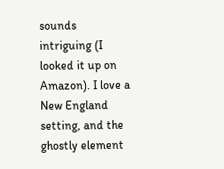sounds intriguing (I looked it up on Amazon). I love a New England setting, and the ghostly element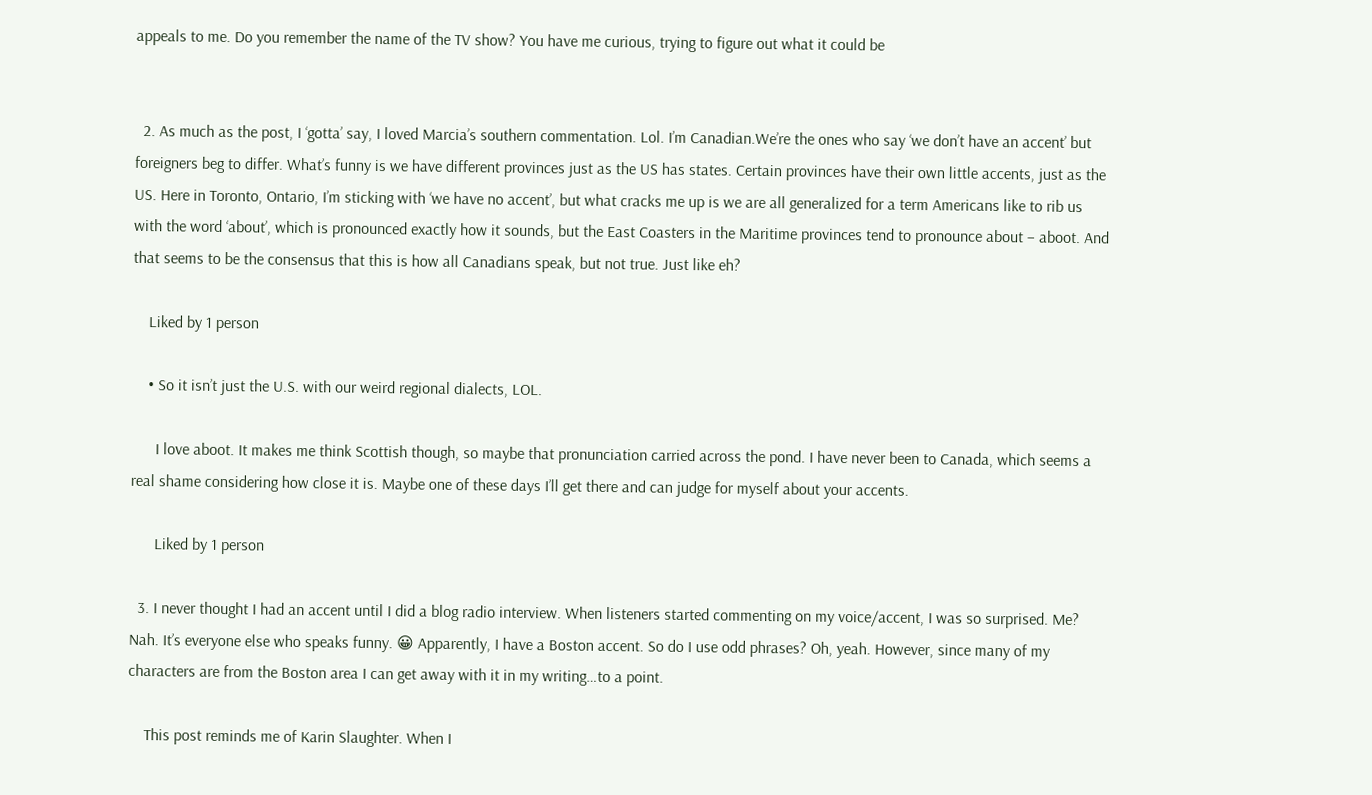appeals to me. Do you remember the name of the TV show? You have me curious, trying to figure out what it could be


  2. As much as the post, I ‘gotta’ say, I loved Marcia’s southern commentation. Lol. I’m Canadian.We’re the ones who say ‘we don’t have an accent’ but foreigners beg to differ. What’s funny is we have different provinces just as the US has states. Certain provinces have their own little accents, just as the US. Here in Toronto, Ontario, I’m sticking with ‘we have no accent’, but what cracks me up is we are all generalized for a term Americans like to rib us with the word ‘about’, which is pronounced exactly how it sounds, but the East Coasters in the Maritime provinces tend to pronounce about – aboot. And that seems to be the consensus that this is how all Canadians speak, but not true. Just like eh?

    Liked by 1 person

    • So it isn’t just the U.S. with our weird regional dialects, LOL.

      I love aboot. It makes me think Scottish though, so maybe that pronunciation carried across the pond. I have never been to Canada, which seems a real shame considering how close it is. Maybe one of these days I’ll get there and can judge for myself about your accents.

      Liked by 1 person

  3. I never thought I had an accent until I did a blog radio interview. When listeners started commenting on my voice/accent, I was so surprised. Me? Nah. It’s everyone else who speaks funny. 😀 Apparently, I have a Boston accent. So do I use odd phrases? Oh, yeah. However, since many of my characters are from the Boston area I can get away with it in my writing…to a point.

    This post reminds me of Karin Slaughter. When I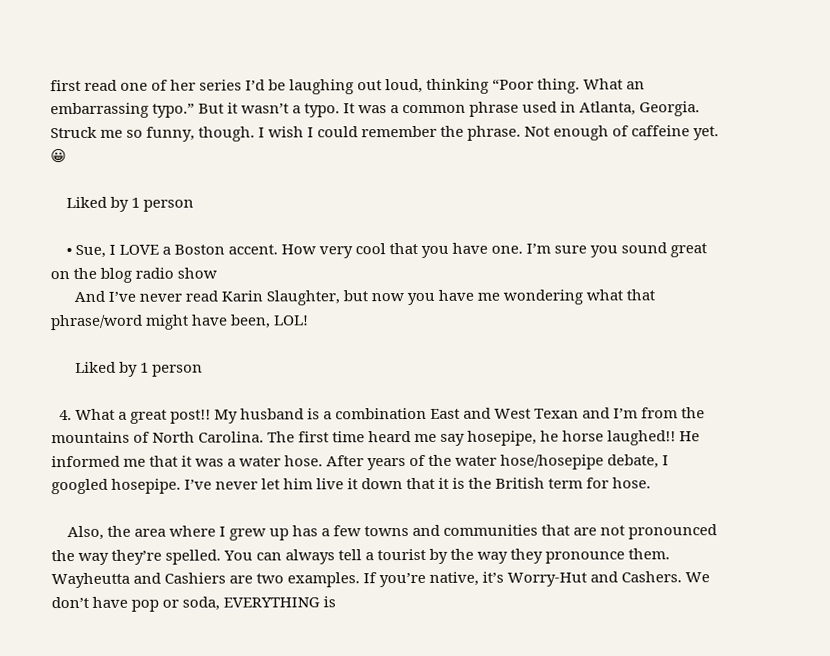first read one of her series I’d be laughing out loud, thinking “Poor thing. What an embarrassing typo.” But it wasn’t a typo. It was a common phrase used in Atlanta, Georgia. Struck me so funny, though. I wish I could remember the phrase. Not enough of caffeine yet. 😀

    Liked by 1 person

    • Sue, I LOVE a Boston accent. How very cool that you have one. I’m sure you sound great on the blog radio show
      And I’ve never read Karin Slaughter, but now you have me wondering what that phrase/word might have been, LOL!

      Liked by 1 person

  4. What a great post!! My husband is a combination East and West Texan and I’m from the mountains of North Carolina. The first time heard me say hosepipe, he horse laughed!! He informed me that it was a water hose. After years of the water hose/hosepipe debate, I googled hosepipe. I’ve never let him live it down that it is the British term for hose.

    Also, the area where I grew up has a few towns and communities that are not pronounced the way they’re spelled. You can always tell a tourist by the way they pronounce them. Wayheutta and Cashiers are two examples. If you’re native, it’s Worry-Hut and Cashers. We don’t have pop or soda, EVERYTHING is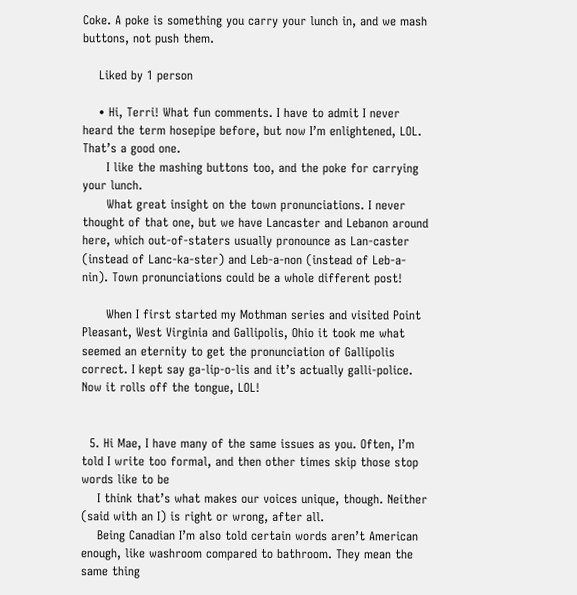Coke. A poke is something you carry your lunch in, and we mash buttons, not push them.

    Liked by 1 person

    • Hi, Terri! What fun comments. I have to admit I never heard the term hosepipe before, but now I’m enlightened, LOL. That’s a good one.
      I like the mashing buttons too, and the poke for carrying your lunch.
      What great insight on the town pronunciations. I never thought of that one, but we have Lancaster and Lebanon around here, which out-of-staters usually pronounce as Lan-caster (instead of Lanc-ka-ster) and Leb-a-non (instead of Leb-a-nin). Town pronunciations could be a whole different post!

      When I first started my Mothman series and visited Point Pleasant, West Virginia and Gallipolis, Ohio it took me what seemed an eternity to get the pronunciation of Gallipolis correct. I kept say ga-lip-o-lis and it’s actually galli-police. Now it rolls off the tongue, LOL!


  5. Hi Mae, I have many of the same issues as you. Often, I’m told I write too formal, and then other times skip those stop words like to be
    I think that’s what makes our voices unique, though. Neither (said with an I) is right or wrong, after all.
    Being Canadian I’m also told certain words aren’t American enough, like washroom compared to bathroom. They mean the same thing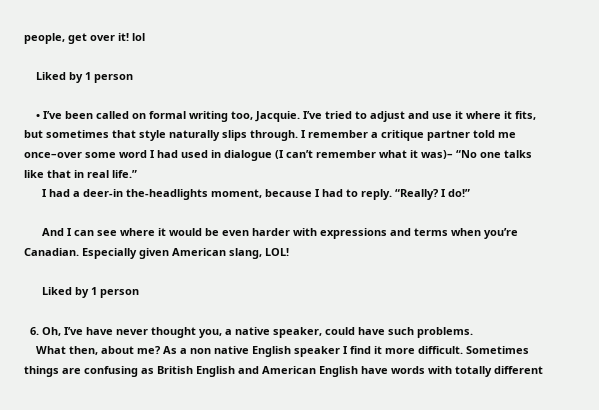people, get over it! lol

    Liked by 1 person

    • I’ve been called on formal writing too, Jacquie. I’ve tried to adjust and use it where it fits, but sometimes that style naturally slips through. I remember a critique partner told me once–over some word I had used in dialogue (I can’t remember what it was)– “No one talks like that in real life.”
      I had a deer-in the-headlights moment, because I had to reply. “Really? I do!”

      And I can see where it would be even harder with expressions and terms when you’re Canadian. Especially given American slang, LOL!

      Liked by 1 person

  6. Oh, I’ve have never thought you, a native speaker, could have such problems.
    What then, about me? As a non native English speaker I find it more difficult. Sometimes things are confusing as British English and American English have words with totally different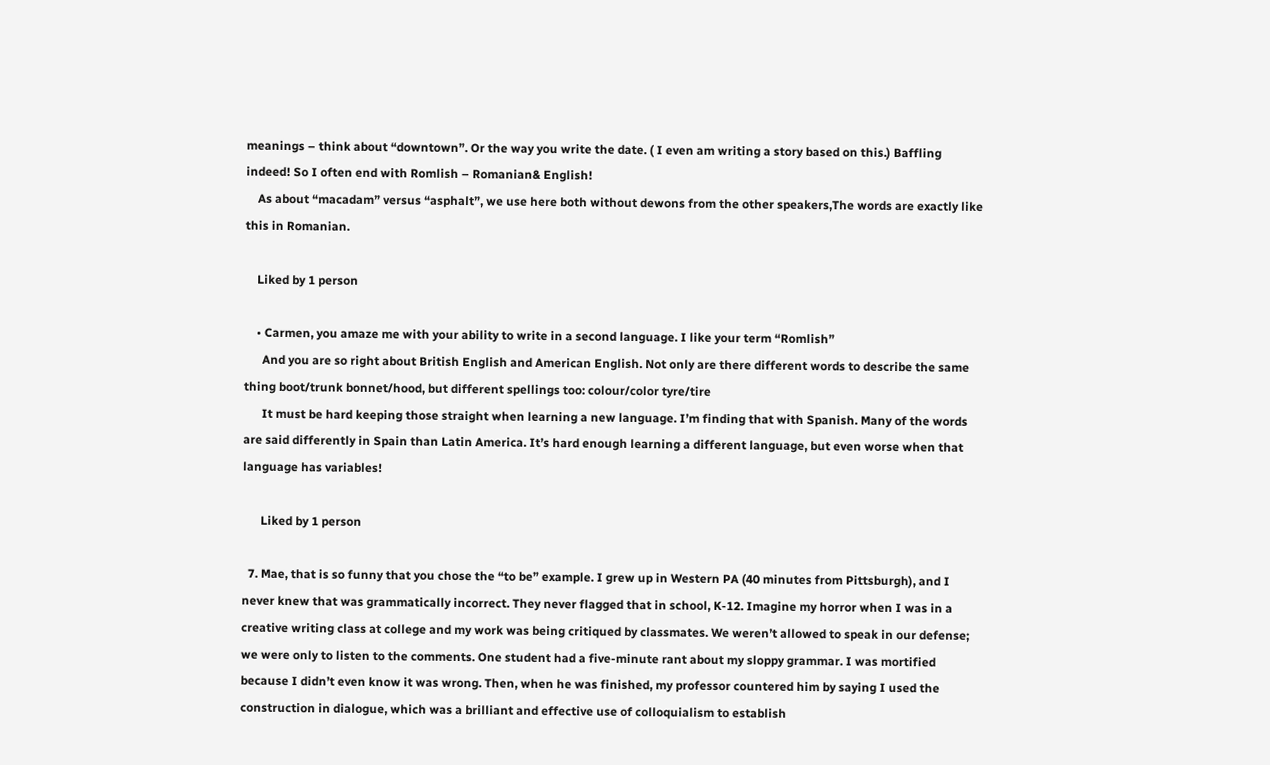meanings – think about “downtown”. Or the way you write the date. ( I even am writing a story based on this.) Baffling indeed! So I often end with Romlish – Romanian& English!
    As about “macadam” versus “asphalt”, we use here both without dewons from the other speakers,The words are exactly like this in Romanian.

    Liked by 1 person

    • Carmen, you amaze me with your ability to write in a second language. I like your term “Romlish”
      And you are so right about British English and American English. Not only are there different words to describe the same thing boot/trunk bonnet/hood, but different spellings too: colour/color tyre/tire
      It must be hard keeping those straight when learning a new language. I’m finding that with Spanish. Many of the words are said differently in Spain than Latin America. It’s hard enough learning a different language, but even worse when that language has variables!

      Liked by 1 person

  7. Mae, that is so funny that you chose the “to be” example. I grew up in Western PA (40 minutes from Pittsburgh), and I never knew that was grammatically incorrect. They never flagged that in school, K-12. Imagine my horror when I was in a creative writing class at college and my work was being critiqued by classmates. We weren’t allowed to speak in our defense; we were only to listen to the comments. One student had a five-minute rant about my sloppy grammar. I was mortified because I didn’t even know it was wrong. Then, when he was finished, my professor countered him by saying I used the construction in dialogue, which was a brilliant and effective use of colloquialism to establish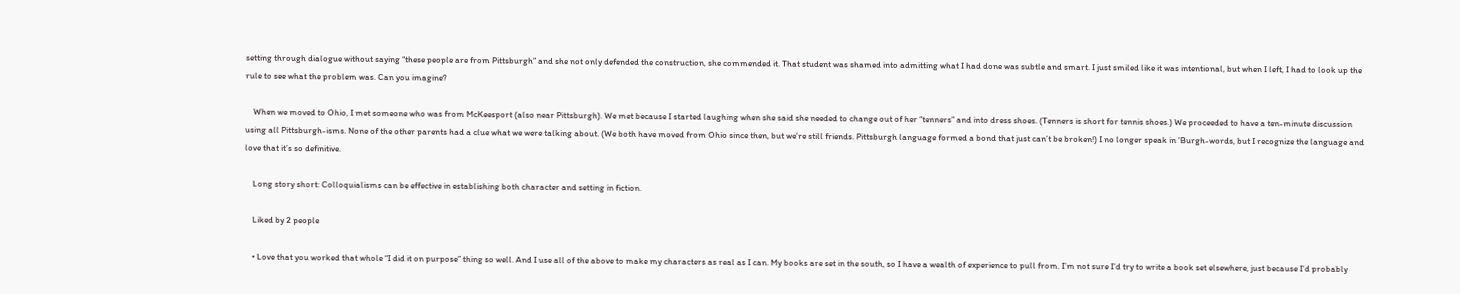setting through dialogue without saying “these people are from Pittsburgh” and she not only defended the construction, she commended it. That student was shamed into admitting what I had done was subtle and smart. I just smiled like it was intentional, but when I left, I had to look up the rule to see what the problem was. Can you imagine?

    When we moved to Ohio, I met someone who was from McKeesport (also near Pittsburgh). We met because I started laughing when she said she needed to change out of her “tenners” and into dress shoes. (Tenners is short for tennis shoes.) We proceeded to have a ten-minute discussion using all Pittsburgh-isms. None of the other parents had a clue what we were talking about. (We both have moved from Ohio since then, but we’re still friends. Pittsburgh language formed a bond that just can’t be broken!) I no longer speak in ‘Burgh-words, but I recognize the language and love that it’s so definitive.

    Long story short: Colloquialisms can be effective in establishing both character and setting in fiction.

    Liked by 2 people

    • Love that you worked that whole “I did it on purpose” thing so well. And I use all of the above to make my characters as real as I can. My books are set in the south, so I have a wealth of experience to pull from. I’m not sure I’d try to write a book set elsewhere, just because I’d probably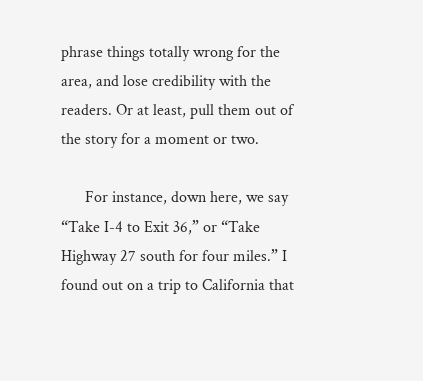phrase things totally wrong for the area, and lose credibility with the readers. Or at least, pull them out of the story for a moment or two.

      For instance, down here, we say “Take I-4 to Exit 36,” or “Take Highway 27 south for four miles.” I found out on a trip to California that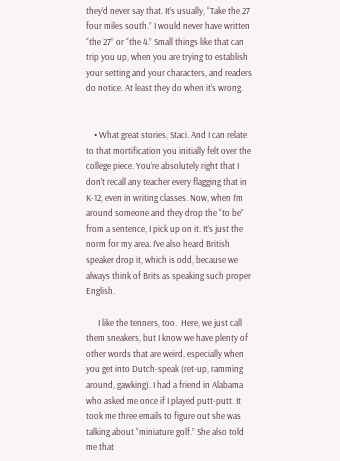they’d never say that. It’s usually, “Take the 27 four miles south.” I would never have written “the 27” or “the 4.” Small things like that can trip you up, when you are trying to establish your setting and your characters, and readers do notice. At least they do when it’s wrong.


    • What great stories, Staci. And I can relate to that mortification you initially felt over the college piece. You’re absolutely right that I don’t recall any teacher every flagging that in K-12, even in writing classes. Now, when I’m around someone and they drop the “to be” from a sentence, I pick up on it. It’s just the norm for my area. I’ve also heard British speaker drop it, which is odd, because we always think of Brits as speaking such proper English.

      I like the tenners, too.  Here, we just call them sneakers, but I know we have plenty of other words that are weird, especially when you get into Dutch-speak (ret-up, ramming around, gawking). I had a friend in Alabama who asked me once if I played putt-putt. It took me three emails to figure out she was talking about “miniature golf.” She also told me that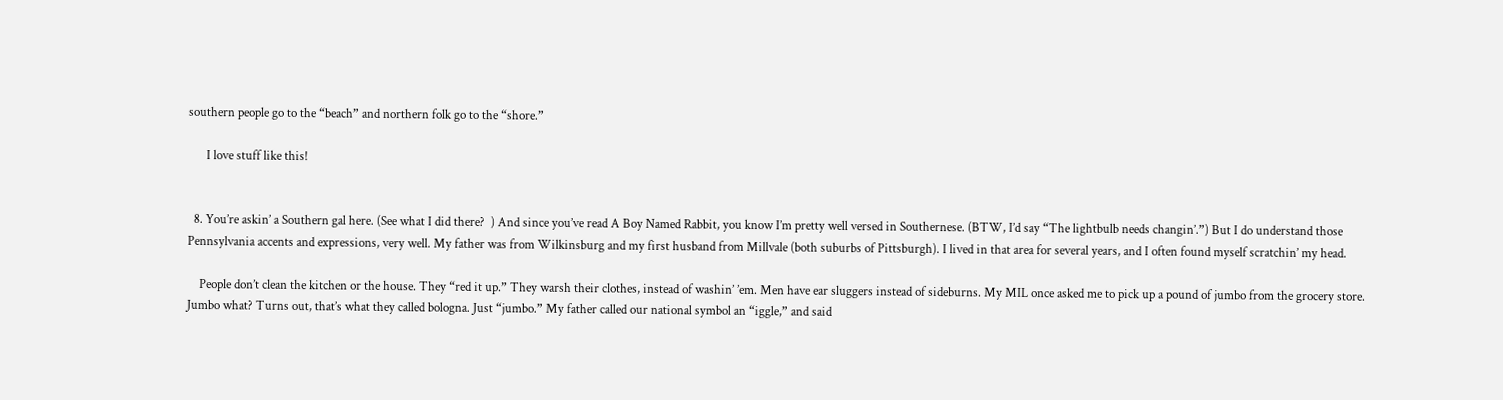southern people go to the “beach” and northern folk go to the “shore.”

      I love stuff like this!


  8. You’re askin’ a Southern gal here. (See what I did there?  ) And since you’ve read A Boy Named Rabbit, you know I’m pretty well versed in Southernese. (BTW, I’d say “The lightbulb needs changin’.”) But I do understand those Pennsylvania accents and expressions, very well. My father was from Wilkinsburg and my first husband from Millvale (both suburbs of Pittsburgh). I lived in that area for several years, and I often found myself scratchin’ my head.

    People don’t clean the kitchen or the house. They “red it up.” They warsh their clothes, instead of washin’ ’em. Men have ear sluggers instead of sideburns. My MIL once asked me to pick up a pound of jumbo from the grocery store. Jumbo what? Turns out, that’s what they called bologna. Just “jumbo.” My father called our national symbol an “iggle,” and said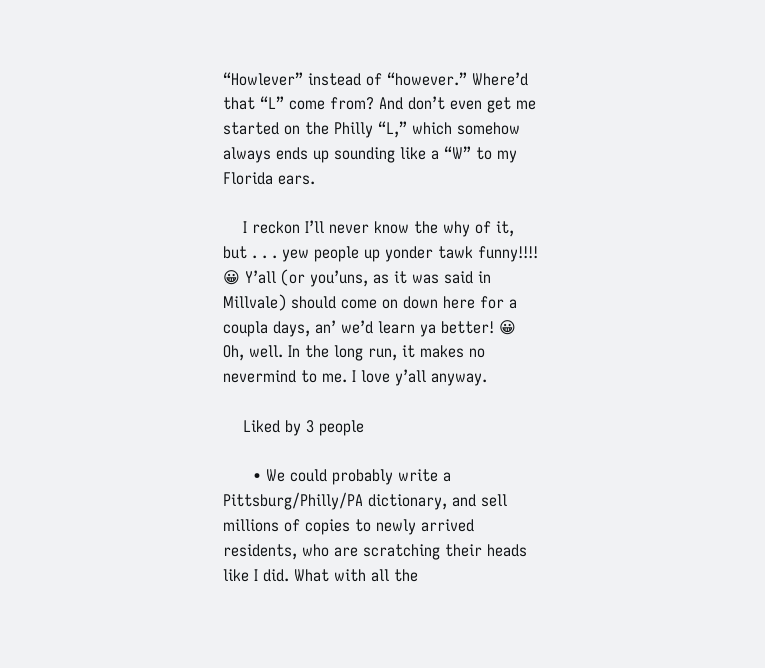“Howlever” instead of “however.” Where’d that “L” come from? And don’t even get me started on the Philly “L,” which somehow always ends up sounding like a “W” to my Florida ears.

    I reckon I’ll never know the why of it, but . . . yew people up yonder tawk funny!!!! 😀 Y’all (or you’uns, as it was said in Millvale) should come on down here for a coupla days, an’ we’d learn ya better! 😀 Oh, well. In the long run, it makes no nevermind to me. I love y’all anyway.

    Liked by 3 people

      • We could probably write a Pittsburg/Philly/PA dictionary, and sell millions of copies to newly arrived residents, who are scratching their heads like I did. What with all the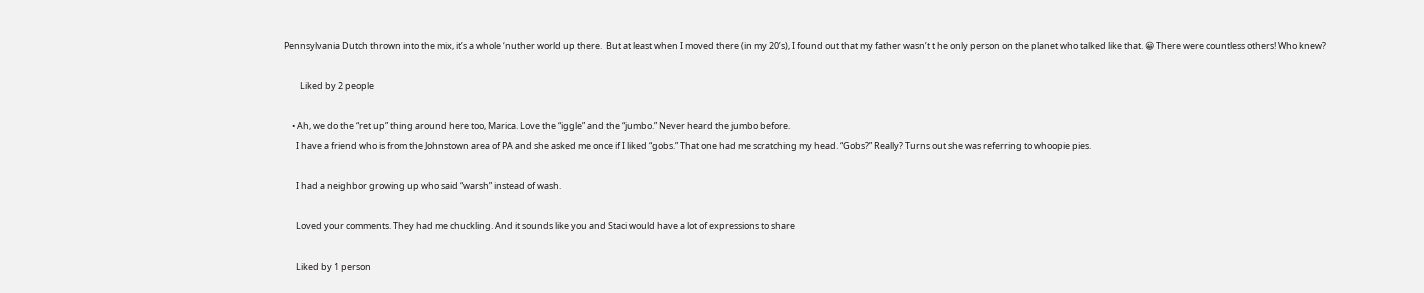Pennsylvania Dutch thrown into the mix, it’s a whole ‘nuther world up there.  But at least when I moved there (in my 20’s), I found out that my father wasn’t t he only person on the planet who talked like that. 😀 There were countless others! Who knew?

        Liked by 2 people

    • Ah, we do the “ret up” thing around here too, Marica. Love the “iggle” and the “jumbo.” Never heard the jumbo before.
      I have a friend who is from the Johnstown area of PA and she asked me once if I liked “gobs.” That one had me scratching my head. “Gobs?” Really? Turns out she was referring to whoopie pies.

      I had a neighbor growing up who said “warsh” instead of wash.

      Loved your comments. They had me chuckling. And it sounds like you and Staci would have a lot of expressions to share

      Liked by 1 person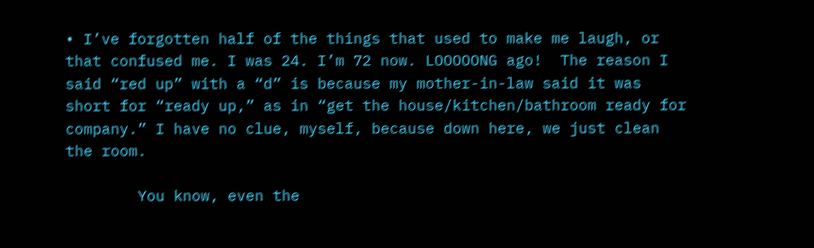• I’ve forgotten half of the things that used to make me laugh, or that confused me. I was 24. I’m 72 now. LOOOOONG ago!  The reason I said “red up” with a “d” is because my mother-in-law said it was short for “ready up,” as in “get the house/kitchen/bathroom ready for company.” I have no clue, myself, because down here, we just clean the room.

        You know, even the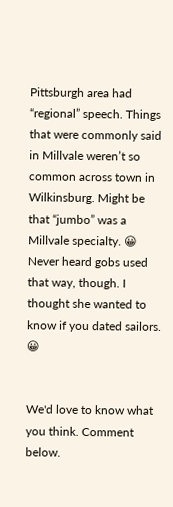Pittsburgh area had “regional” speech. Things that were commonly said in Millvale weren’t so common across town in Wilkinsburg. Might be that “jumbo” was a Millvale specialty. 😀 Never heard gobs used that way, though. I thought she wanted to know if you dated sailors. 😀


We'd love to know what you think. Comment below.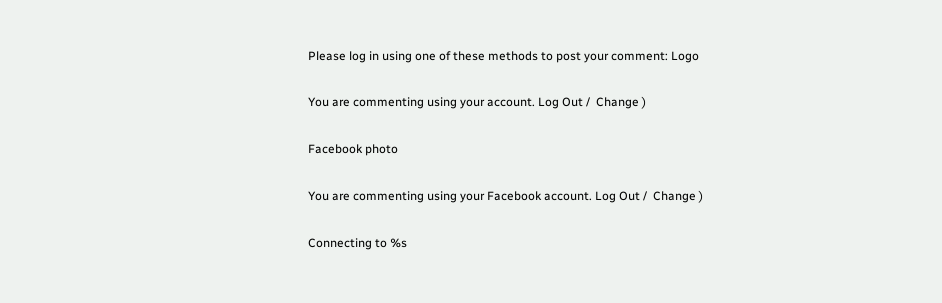Please log in using one of these methods to post your comment: Logo

You are commenting using your account. Log Out /  Change )

Facebook photo

You are commenting using your Facebook account. Log Out /  Change )

Connecting to %s